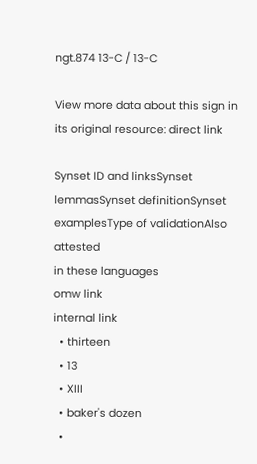ngt.874 13-C / 13-C

View more data about this sign in its original resource: direct link

Synset ID and linksSynset lemmasSynset definitionSynset examplesType of validationAlso attested
in these languages
omw link
internal link
  • thirteen
  • 13
  • XIII
  • baker's dozen
  •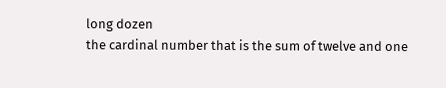long dozen
the cardinal number that is the sum of twelve and one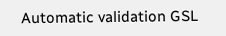Automatic validation GSL